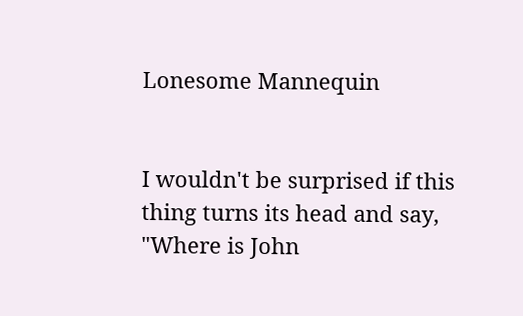Lonesome Mannequin


I wouldn't be surprised if this thing turns its head and say, "Where is John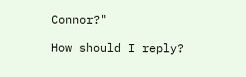Connor?"

How should I reply?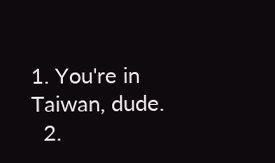1. You're in Taiwan, dude.
  2.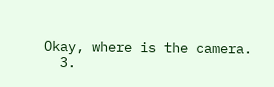Okay, where is the camera.
  3.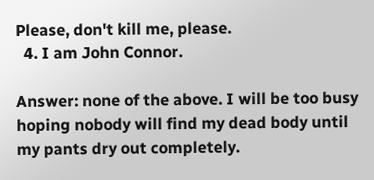Please, don't kill me, please.
  4. I am John Connor.

Answer: none of the above. I will be too busy hoping nobody will find my dead body until my pants dry out completely.